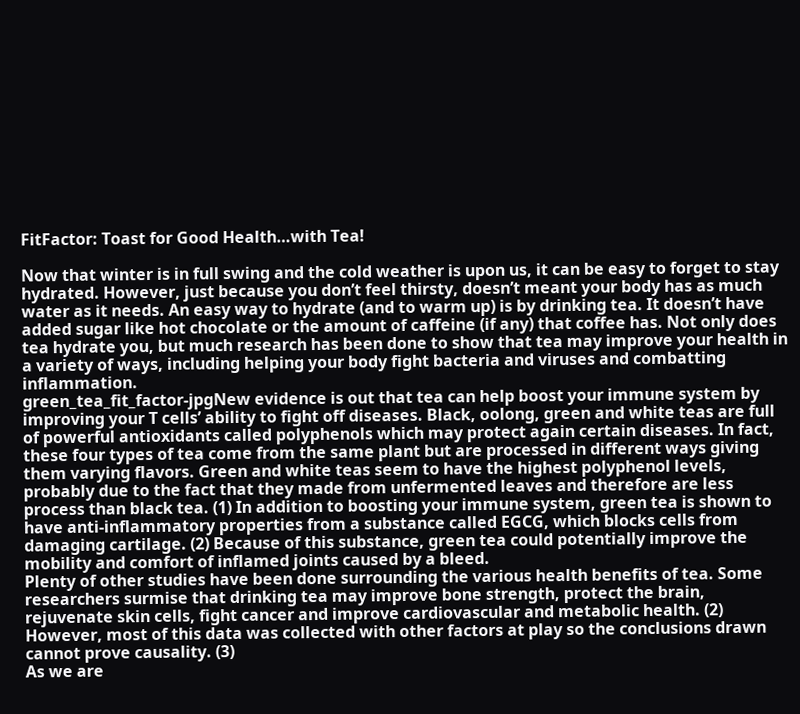FitFactor: Toast for Good Health…with Tea!

Now that winter is in full swing and the cold weather is upon us, it can be easy to forget to stay hydrated. However, just because you don’t feel thirsty, doesn’t meant your body has as much water as it needs. An easy way to hydrate (and to warm up) is by drinking tea. It doesn’t have added sugar like hot chocolate or the amount of caffeine (if any) that coffee has. Not only does tea hydrate you, but much research has been done to show that tea may improve your health in a variety of ways, including helping your body fight bacteria and viruses and combatting inflammation.
green_tea_fit_factor-jpgNew evidence is out that tea can help boost your immune system by improving your T cells’ ability to fight off diseases. Black, oolong, green and white teas are full of powerful antioxidants called polyphenols which may protect again certain diseases. In fact, these four types of tea come from the same plant but are processed in different ways giving them varying flavors. Green and white teas seem to have the highest polyphenol levels, probably due to the fact that they made from unfermented leaves and therefore are less process than black tea. (1) In addition to boosting your immune system, green tea is shown to have anti-inflammatory properties from a substance called EGCG, which blocks cells from damaging cartilage. (2) Because of this substance, green tea could potentially improve the mobility and comfort of inflamed joints caused by a bleed.
Plenty of other studies have been done surrounding the various health benefits of tea. Some researchers surmise that drinking tea may improve bone strength, protect the brain, rejuvenate skin cells, fight cancer and improve cardiovascular and metabolic health. (2) However, most of this data was collected with other factors at play so the conclusions drawn cannot prove causality. (3)
As we are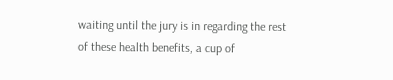waiting until the jury is in regarding the rest of these health benefits, a cup of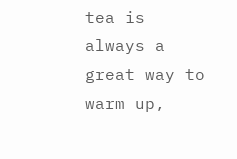tea is always a great way to warm up,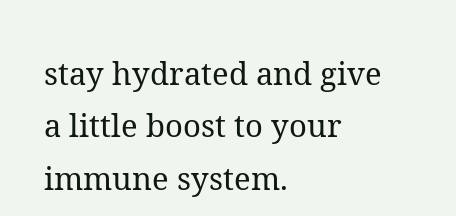stay hydrated and give a little boost to your immune system.